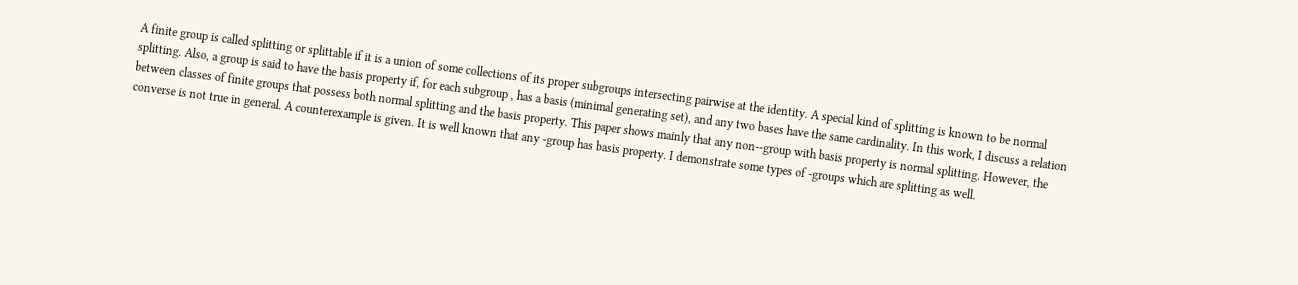A finite group is called splitting or splittable if it is a union of some collections of its proper subgroups intersecting pairwise at the identity. A special kind of splitting is known to be normal splitting. Also, a group is said to have the basis property if, for each subgroup , has a basis (minimal generating set), and any two bases have the same cardinality. In this work, I discuss a relation between classes of finite groups that possess both normal splitting and the basis property. This paper shows mainly that any non--group with basis property is normal splitting. However, the converse is not true in general. A counterexample is given. It is well known that any -group has basis property. I demonstrate some types of -groups which are splitting as well.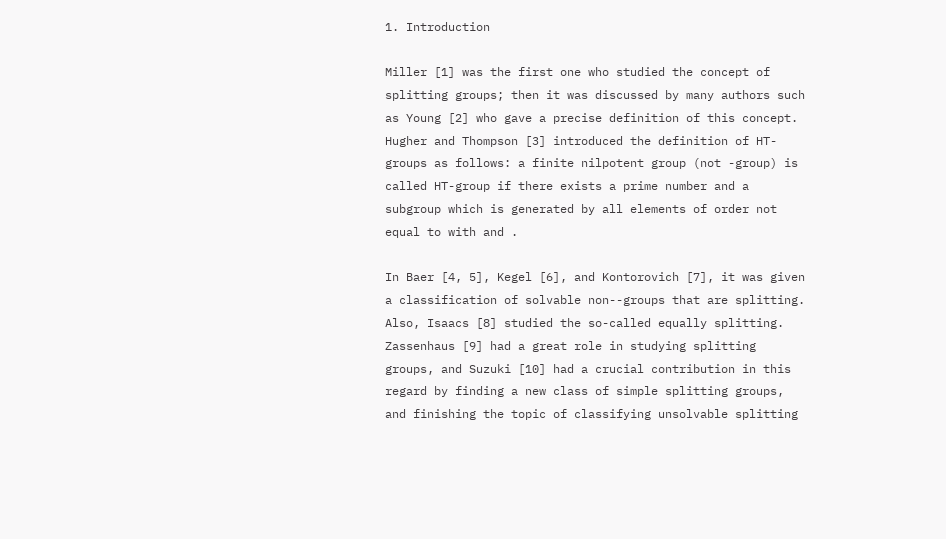1. Introduction

Miller [1] was the first one who studied the concept of splitting groups; then it was discussed by many authors such as Young [2] who gave a precise definition of this concept. Hugher and Thompson [3] introduced the definition of HT-groups as follows: a finite nilpotent group (not -group) is called HT-group if there exists a prime number and a subgroup which is generated by all elements of order not equal to with and .

In Baer [4, 5], Kegel [6], and Kontorovich [7], it was given a classification of solvable non--groups that are splitting. Also, Isaacs [8] studied the so-called equally splitting. Zassenhaus [9] had a great role in studying splitting groups, and Suzuki [10] had a crucial contribution in this regard by finding a new class of simple splitting groups, and finishing the topic of classifying unsolvable splitting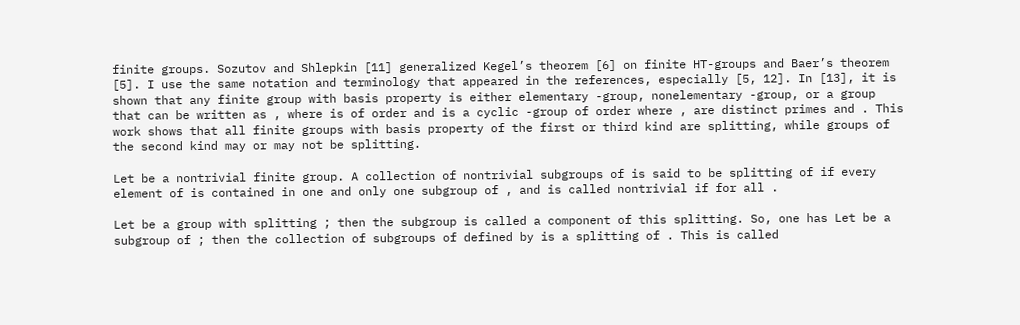finite groups. Sozutov and Shlepkin [11] generalized Kegel’s theorem [6] on finite HT-groups and Baer’s theorem [5]. I use the same notation and terminology that appeared in the references, especially [5, 12]. In [13], it is shown that any finite group with basis property is either elementary -group, nonelementary -group, or a group that can be written as , where is of order and is a cyclic -group of order where , are distinct primes and . This work shows that all finite groups with basis property of the first or third kind are splitting, while groups of the second kind may or may not be splitting.

Let be a nontrivial finite group. A collection of nontrivial subgroups of is said to be splitting of if every element of is contained in one and only one subgroup of , and is called nontrivial if for all .

Let be a group with splitting ; then the subgroup is called a component of this splitting. So, one has Let be a subgroup of ; then the collection of subgroups of defined by is a splitting of . This is called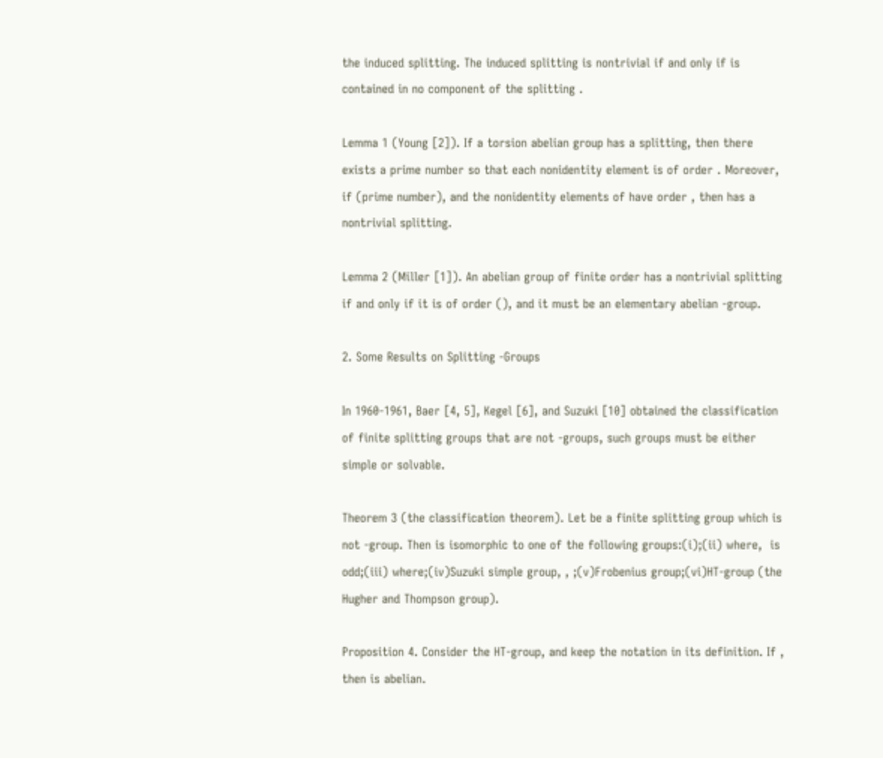the induced splitting. The induced splitting is nontrivial if and only if is contained in no component of the splitting .

Lemma 1 (Young [2]). If a torsion abelian group has a splitting, then there exists a prime number so that each nonidentity element is of order . Moreover, if (prime number), and the nonidentity elements of have order , then has a nontrivial splitting.

Lemma 2 (Miller [1]). An abelian group of finite order has a nontrivial splitting if and only if it is of order (), and it must be an elementary abelian -group.

2. Some Results on Splitting -Groups

In 1960-1961, Baer [4, 5], Kegel [6], and Suzuki [10] obtained the classification of finite splitting groups that are not -groups, such groups must be either simple or solvable.

Theorem 3 (the classification theorem). Let be a finite splitting group which is not -group. Then is isomorphic to one of the following groups:(i);(ii) where,  is odd;(iii) where;(iv)Suzuki simple group, , ;(v)Frobenius group;(vi)HT-group (the Hugher and Thompson group).

Proposition 4. Consider the HT-group, and keep the notation in its definition. If , then is abelian.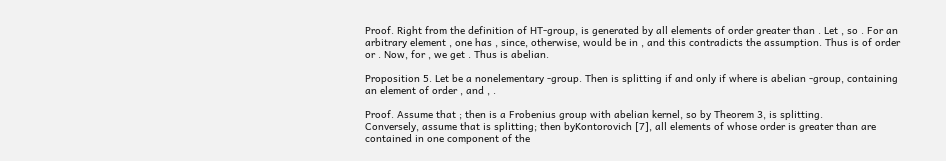Proof. Right from the definition of HT-group, is generated by all elements of order greater than . Let , so . For an arbitrary element , one has , since, otherwise, would be in , and this contradicts the assumption. Thus is of order or . Now, for , we get . Thus is abelian.

Proposition 5. Let be a nonelementary -group. Then is splitting if and only if where is abelian -group, containing an element of order , and , .

Proof. Assume that ; then is a Frobenius group with abelian kernel, so by Theorem 3, is splitting.
Conversely, assume that is splitting; then byKontorovich [7], all elements of whose order is greater than are contained in one component of the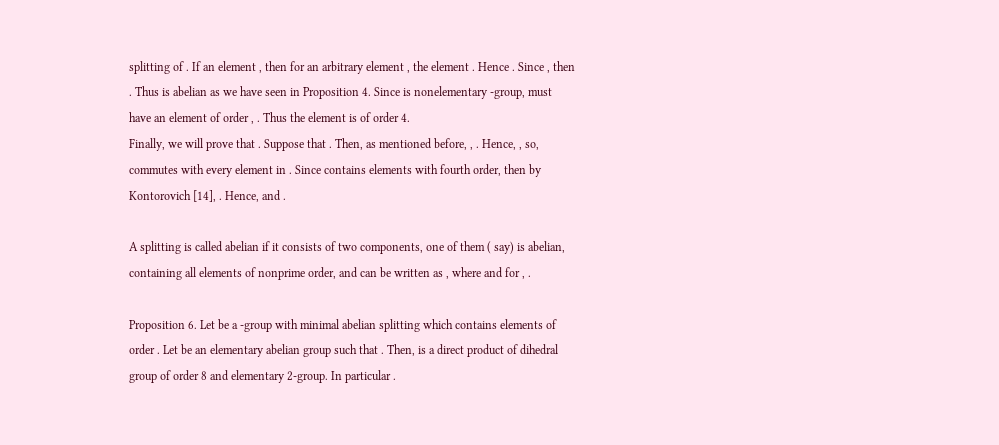splitting of . If an element , then for an arbitrary element , the element . Hence . Since , then . Thus is abelian as we have seen in Proposition 4. Since is nonelementary -group, must have an element of order , . Thus the element is of order 4.
Finally, we will prove that . Suppose that . Then, as mentioned before, , . Hence, , so, commutes with every element in . Since contains elements with fourth order, then by Kontorovich [14], . Hence, and .

A splitting is called abelian if it consists of two components, one of them ( say) is abelian, containing all elements of nonprime order, and can be written as , where and for , .

Proposition 6. Let be a -group with minimal abelian splitting which contains elements of order . Let be an elementary abelian group such that . Then, is a direct product of dihedral group of order 8 and elementary 2-group. In particular .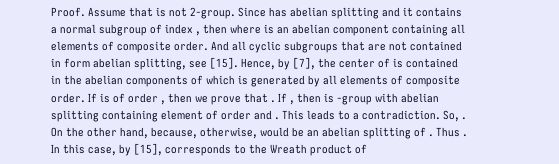Proof. Assume that is not 2-group. Since has abelian splitting and it contains a normal subgroup of index , then where is an abelian component containing all elements of composite order. And all cyclic subgroups that are not contained in form abelian splitting, see [15]. Hence, by [7], the center of is contained in the abelian components of which is generated by all elements of composite order. If is of order , then we prove that . If , then is -group with abelian splitting containing element of order and . This leads to a contradiction. So, . On the other hand, because, otherwise, would be an abelian splitting of . Thus . In this case, by [15], corresponds to the Wreath product of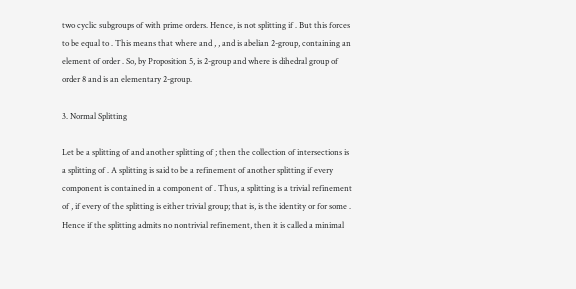two cyclic subgroups of with prime orders. Hence, is not splitting if . But this forces to be equal to . This means that where and , , and is abelian 2-group, containing an element of order . So, by Proposition 5, is 2-group and where is dihedral group of order 8 and is an elementary 2-group.

3. Normal Splitting

Let be a splitting of and another splitting of ; then the collection of intersections is a splitting of . A splitting is said to be a refinement of another splitting if every component is contained in a component of . Thus, a splitting is a trivial refinement of , if every of the splitting is either trivial group; that is, is the identity or for some . Hence if the splitting admits no nontrivial refinement, then it is called a minimal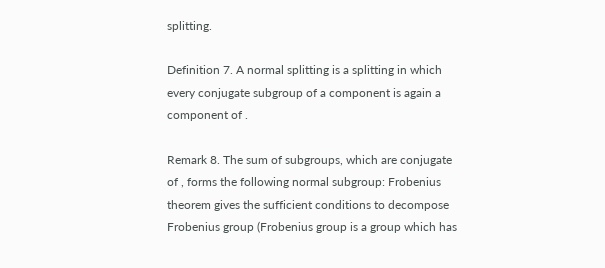splitting.

Definition 7. A normal splitting is a splitting in which every conjugate subgroup of a component is again a component of .

Remark 8. The sum of subgroups, which are conjugate of , forms the following normal subgroup: Frobenius theorem gives the sufficient conditions to decompose Frobenius group (Frobenius group is a group which has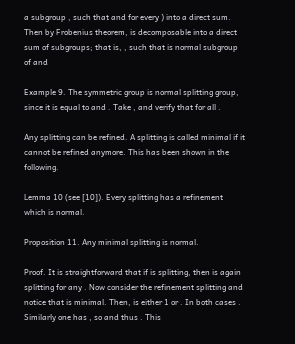a subgroup , such that and for every ) into a direct sum. Then by Frobenius theorem, is decomposable into a direct sum of subgroups; that is, , such that is normal subgroup of and

Example 9. The symmetric group is normal splitting group, since it is equal to and . Take , and verify that for all .

Any splitting can be refined. A splitting is called minimal if it cannot be refined anymore. This has been shown in the following.

Lemma 10 (see [10]). Every splitting has a refinement which is normal.

Proposition 11. Any minimal splitting is normal.

Proof. It is straightforward that if is splitting, then is again splitting for any . Now consider the refinement splitting and notice that is minimal. Then, is either 1 or . In both cases . Similarly one has , so and thus . This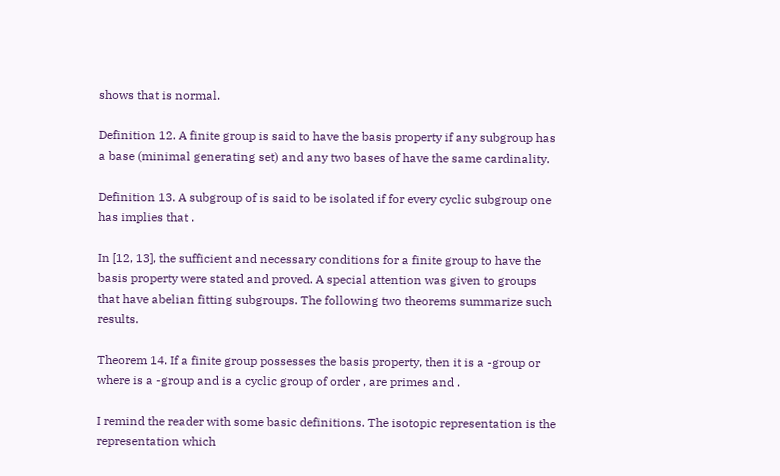shows that is normal.

Definition 12. A finite group is said to have the basis property if any subgroup has a base (minimal generating set) and any two bases of have the same cardinality.

Definition 13. A subgroup of is said to be isolated if for every cyclic subgroup one has implies that .

In [12, 13], the sufficient and necessary conditions for a finite group to have the basis property were stated and proved. A special attention was given to groups that have abelian fitting subgroups. The following two theorems summarize such results.

Theorem 14. If a finite group possesses the basis property, then it is a -group or where is a -group and is a cyclic group of order , are primes and .

I remind the reader with some basic definitions. The isotopic representation is the representation which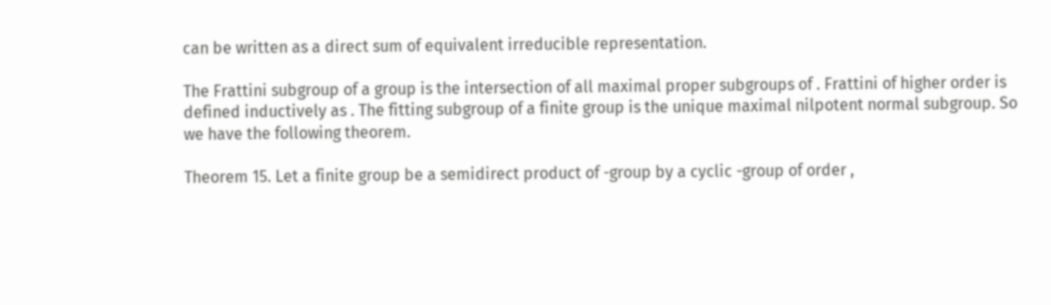can be written as a direct sum of equivalent irreducible representation.

The Frattini subgroup of a group is the intersection of all maximal proper subgroups of . Frattini of higher order is defined inductively as . The fitting subgroup of a finite group is the unique maximal nilpotent normal subgroup. So we have the following theorem.

Theorem 15. Let a finite group be a semidirect product of -group by a cyclic -group of order ,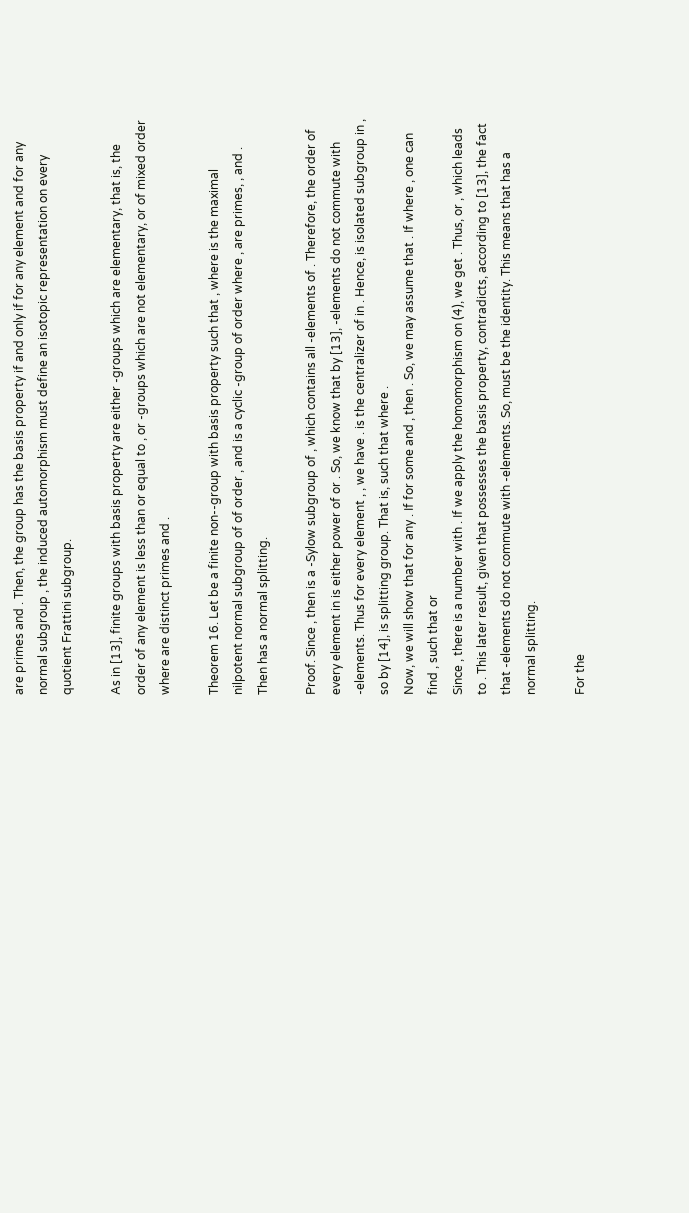are primes and . Then, the group has the basis property if and only if for any element and for any normal subgroup , the induced automorphism must define an isotopic representation on every quotient Frattini subgroup.

As in [13], finite groups with basis property are either -groups which are elementary, that is, the order of any element is less than or equal to , or -groups which are not elementary, or of mixed order where are distinct primes and .

Theorem 16. Let be a finite non--group with basis property such that , where is the maximal nilpotent normal subgroup of of order , and is a cyclic -group of order where , are primes, , and . Then has a normal splitting.

Proof. Since , then is a -Sylow subgroup of , which contains all -elements of . Therefore, the order of every element in is either power of or . So, we know that by [13], -elements do not commute with -elements. Thus for every element , , we have . is the centralizer of in . Hence, is isolated subgroup in , so by [14], is splitting group. That is, such that where .
Now, we will show that for any . If for some and , then . So, we may assume that . If where , one can find , such that or
Since , there is a number with . If we apply the homomorphism on (4), we get . Thus, or , which leads to . This later result, given that possesses the basis property, contradicts, according to [13], the fact that -elements do not commute with -elements. So, must be the identity. This means that has a normal splitting.

For the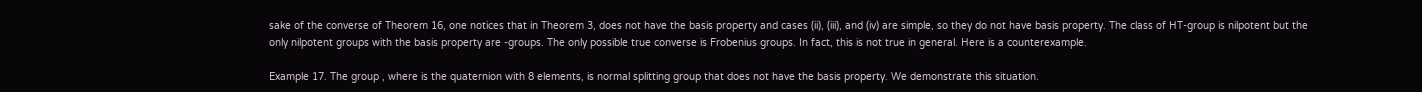sake of the converse of Theorem 16, one notices that in Theorem 3, does not have the basis property and cases (ii), (iii), and (iv) are simple, so they do not have basis property. The class of HT-group is nilpotent but the only nilpotent groups with the basis property are -groups. The only possible true converse is Frobenius groups. In fact, this is not true in general. Here is a counterexample.

Example 17. The group , where is the quaternion with 8 elements, is normal splitting group that does not have the basis property. We demonstrate this situation.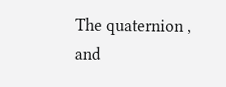The quaternion , and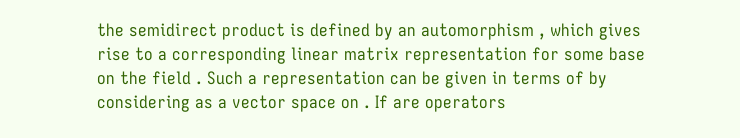the semidirect product is defined by an automorphism , which gives rise to a corresponding linear matrix representation for some base on the field . Such a representation can be given in terms of by considering as a vector space on . If are operators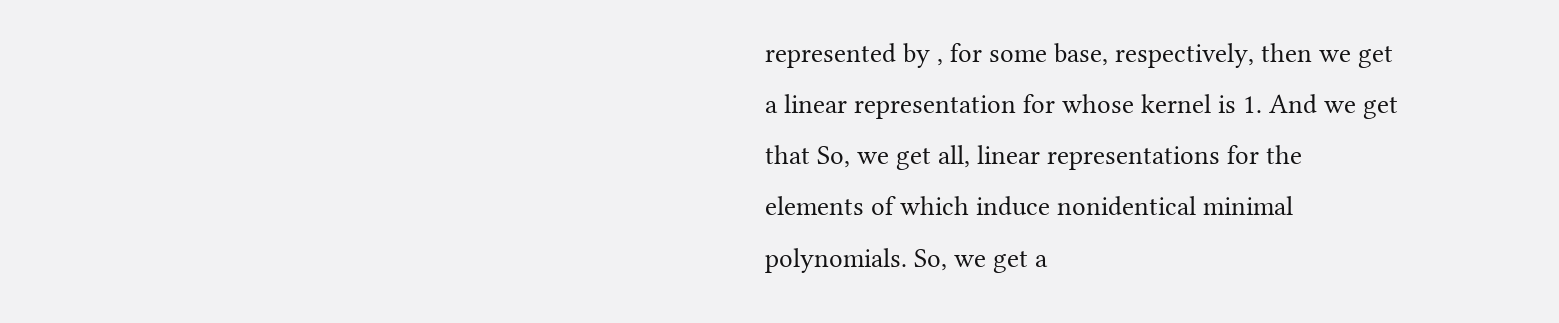represented by , for some base, respectively, then we get a linear representation for whose kernel is 1. And we get that So, we get all, linear representations for the elements of which induce nonidentical minimal polynomials. So, we get a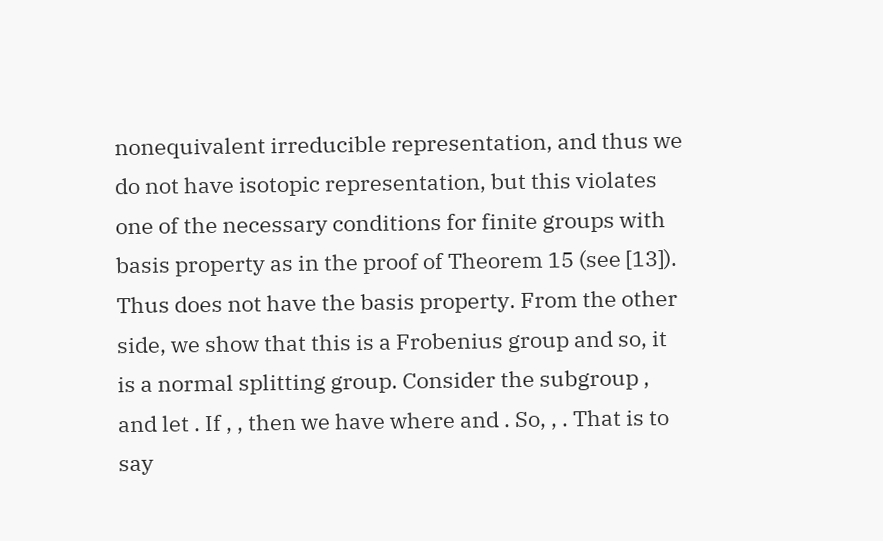nonequivalent irreducible representation, and thus we do not have isotopic representation, but this violates one of the necessary conditions for finite groups with basis property as in the proof of Theorem 15 (see [13]). Thus does not have the basis property. From the other side, we show that this is a Frobenius group and so, it is a normal splitting group. Consider the subgroup , and let . If , , then we have where and . So, , . That is to say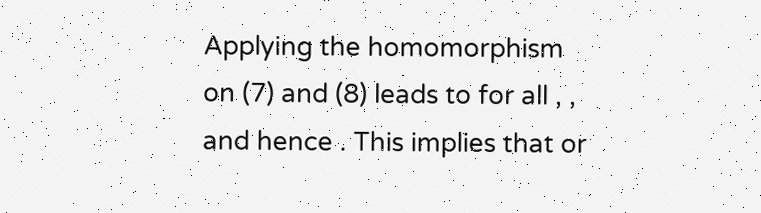Applying the homomorphism on (7) and (8) leads to for all , , and hence . This implies that or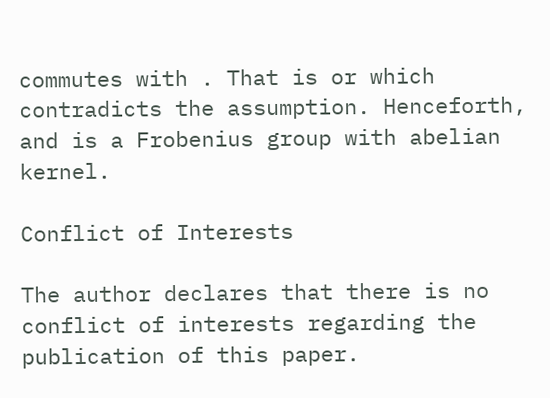commutes with . That is or which contradicts the assumption. Henceforth, and is a Frobenius group with abelian kernel.

Conflict of Interests

The author declares that there is no conflict of interests regarding the publication of this paper.